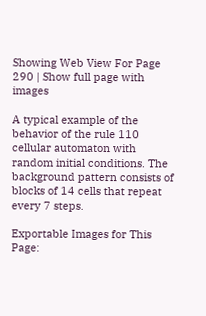Showing Web View For Page 290 | Show full page with images

A typical example of the behavior of the rule 110 cellular automaton with random initial conditions. The background pattern consists of blocks of 14 cells that repeat every 7 steps.

Exportable Images for This Page: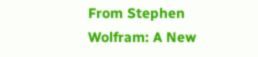From Stephen Wolfram: A New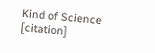Kind of Science [citation]